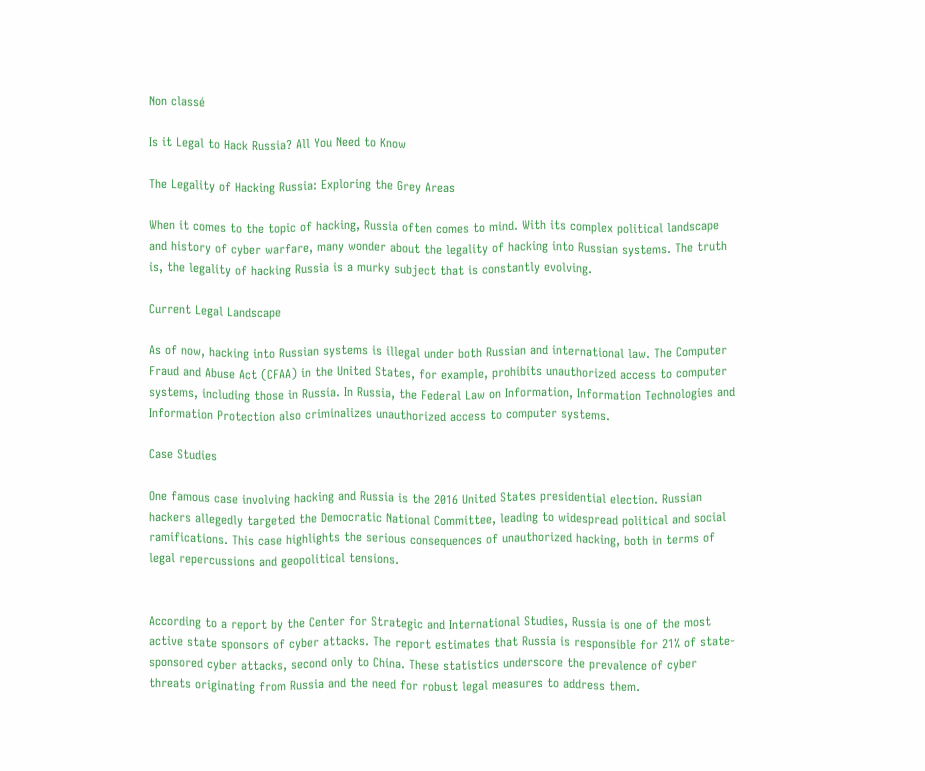Non classé

Is it Legal to Hack Russia? All You Need to Know

The Legality of Hacking Russia: Exploring the Grey Areas

When it comes to the topic of hacking, Russia often comes to mind. With its complex political landscape and history of cyber warfare, many wonder about the legality of hacking into Russian systems. The truth is, the legality of hacking Russia is a murky subject that is constantly evolving.

Current Legal Landscape

As of now, hacking into Russian systems is illegal under both Russian and international law. The Computer Fraud and Abuse Act (CFAA) in the United States, for example, prohibits unauthorized access to computer systems, including those in Russia. In Russia, the Federal Law on Information, Information Technologies and Information Protection also criminalizes unauthorized access to computer systems.

Case Studies

One famous case involving hacking and Russia is the 2016 United States presidential election. Russian hackers allegedly targeted the Democratic National Committee, leading to widespread political and social ramifications. This case highlights the serious consequences of unauthorized hacking, both in terms of legal repercussions and geopolitical tensions.


According to a report by the Center for Strategic and International Studies, Russia is one of the most active state sponsors of cyber attacks. The report estimates that Russia is responsible for 21% of state-sponsored cyber attacks, second only to China. These statistics underscore the prevalence of cyber threats originating from Russia and the need for robust legal measures to address them.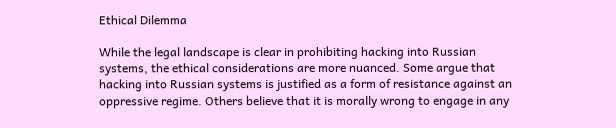Ethical Dilemma

While the legal landscape is clear in prohibiting hacking into Russian systems, the ethical considerations are more nuanced. Some argue that hacking into Russian systems is justified as a form of resistance against an oppressive regime. Others believe that it is morally wrong to engage in any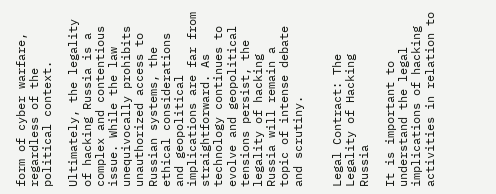form of cyber warfare, regardless of the political context.

Ultimately, the legality of hacking Russia is a complex and contentious issue. While the law unequivocally prohibits unauthorized access to Russian systems, the ethical considerations and geopolitical implications are far from straightforward. As technology continues to evolve and geopolitical tensions persist, the legality of hacking Russia will remain a topic of intense debate and scrutiny.


Legal Contract: The Legality of Hacking Russia

It is important to understand the legal implications of hacking activities in relation to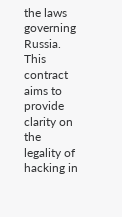the laws governing Russia. This contract aims to provide clarity on the legality of hacking in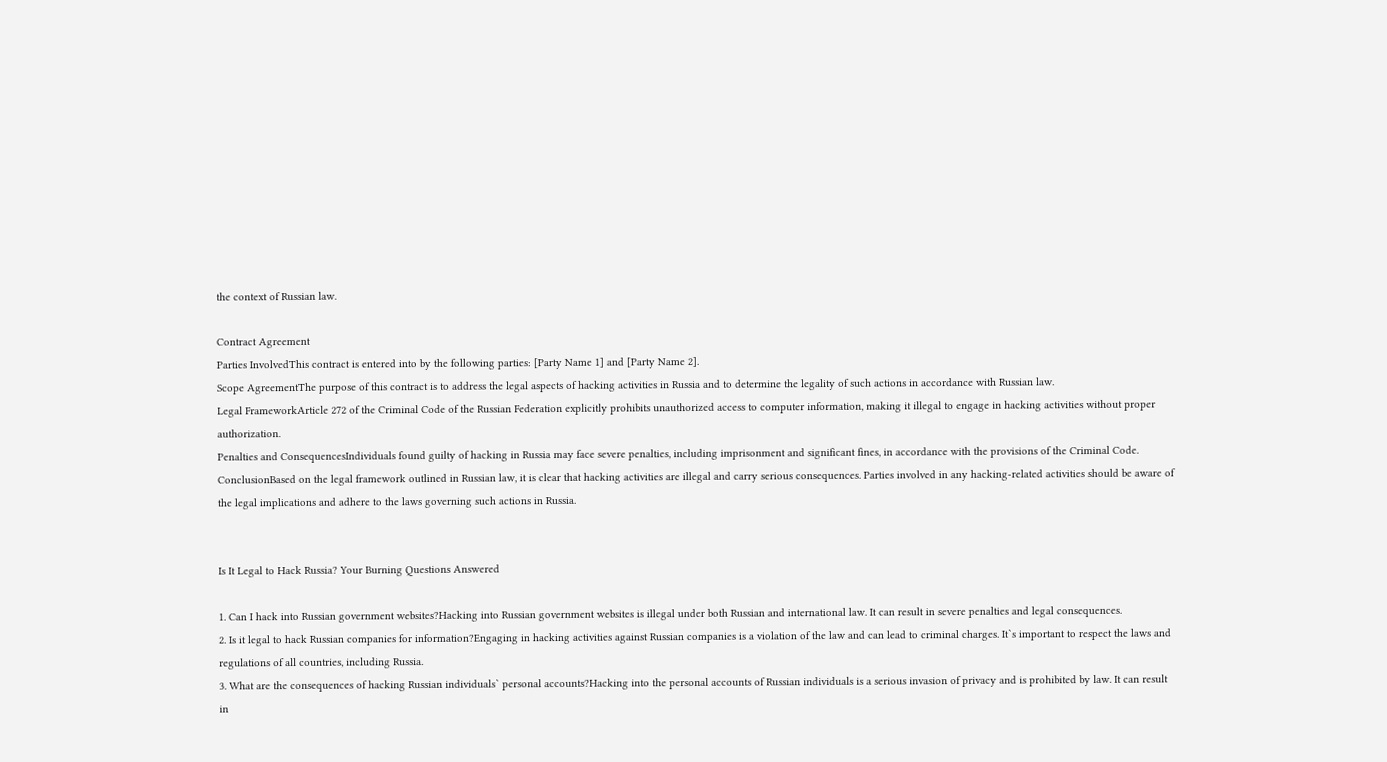the context of Russian law.

Contract Agreement
Parties InvolvedThis contract is entered into by the following parties: [Party Name 1] and [Party Name 2].
Scope AgreementThe purpose of this contract is to address the legal aspects of hacking activities in Russia and to determine the legality of such actions in accordance with Russian law.
Legal FrameworkArticle 272 of the Criminal Code of the Russian Federation explicitly prohibits unauthorized access to computer information, making it illegal to engage in hacking activities without proper authorization.
Penalties and ConsequencesIndividuals found guilty of hacking in Russia may face severe penalties, including imprisonment and significant fines, in accordance with the provisions of the Criminal Code.
ConclusionBased on the legal framework outlined in Russian law, it is clear that hacking activities are illegal and carry serious consequences. Parties involved in any hacking-related activities should be aware of the legal implications and adhere to the laws governing such actions in Russia.


Is It Legal to Hack Russia? Your Burning Questions Answered

1. Can I hack into Russian government websites?Hacking into Russian government websites is illegal under both Russian and international law. It can result in severe penalties and legal consequences.
2. Is it legal to hack Russian companies for information?Engaging in hacking activities against Russian companies is a violation of the law and can lead to criminal charges. It`s important to respect the laws and regulations of all countries, including Russia.
3. What are the consequences of hacking Russian individuals` personal accounts?Hacking into the personal accounts of Russian individuals is a serious invasion of privacy and is prohibited by law. It can result in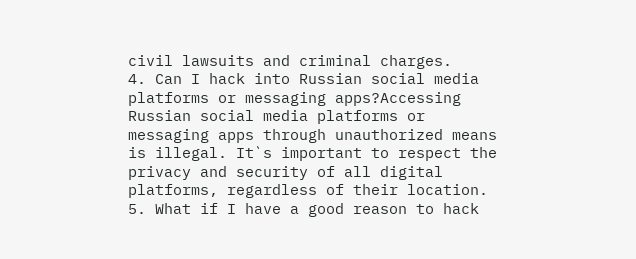civil lawsuits and criminal charges.
4. Can I hack into Russian social media platforms or messaging apps?Accessing Russian social media platforms or messaging apps through unauthorized means is illegal. It`s important to respect the privacy and security of all digital platforms, regardless of their location.
5. What if I have a good reason to hack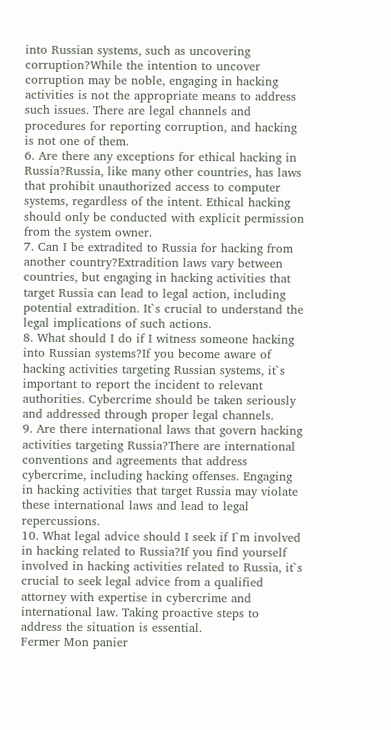into Russian systems, such as uncovering corruption?While the intention to uncover corruption may be noble, engaging in hacking activities is not the appropriate means to address such issues. There are legal channels and procedures for reporting corruption, and hacking is not one of them.
6. Are there any exceptions for ethical hacking in Russia?Russia, like many other countries, has laws that prohibit unauthorized access to computer systems, regardless of the intent. Ethical hacking should only be conducted with explicit permission from the system owner.
7. Can I be extradited to Russia for hacking from another country?Extradition laws vary between countries, but engaging in hacking activities that target Russia can lead to legal action, including potential extradition. It`s crucial to understand the legal implications of such actions.
8. What should I do if I witness someone hacking into Russian systems?If you become aware of hacking activities targeting Russian systems, it`s important to report the incident to relevant authorities. Cybercrime should be taken seriously and addressed through proper legal channels.
9. Are there international laws that govern hacking activities targeting Russia?There are international conventions and agreements that address cybercrime, including hacking offenses. Engaging in hacking activities that target Russia may violate these international laws and lead to legal repercussions.
10. What legal advice should I seek if I`m involved in hacking related to Russia?If you find yourself involved in hacking activities related to Russia, it`s crucial to seek legal advice from a qualified attorney with expertise in cybercrime and international law. Taking proactive steps to address the situation is essential.
Fermer Mon panier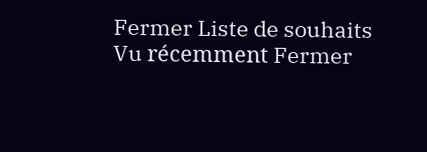Fermer Liste de souhaits
Vu récemment Fermer